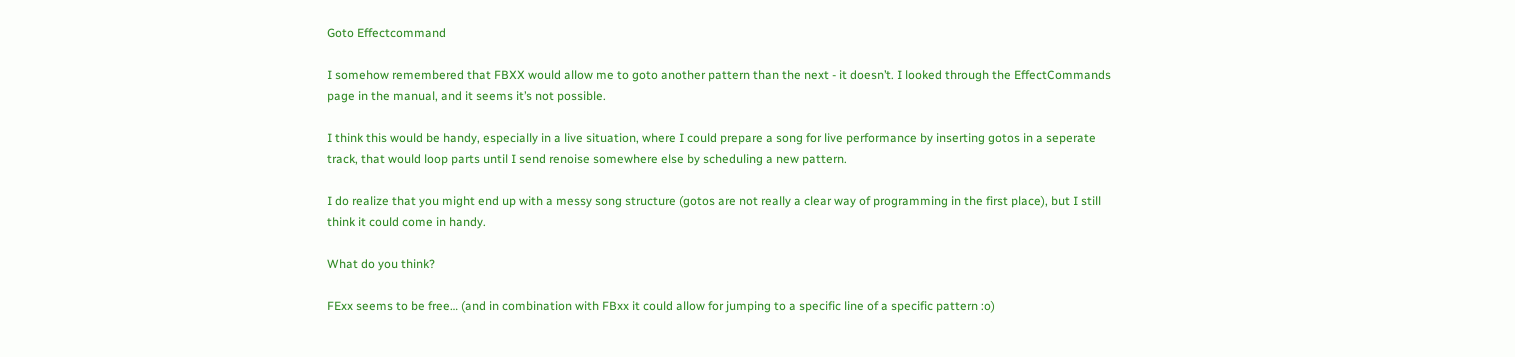Goto Effectcommand

I somehow remembered that FBXX would allow me to goto another pattern than the next - it doesn’t. I looked through the EffectCommands page in the manual, and it seems it’s not possible.

I think this would be handy, especially in a live situation, where I could prepare a song for live performance by inserting gotos in a seperate track, that would loop parts until I send renoise somewhere else by scheduling a new pattern.

I do realize that you might end up with a messy song structure (gotos are not really a clear way of programming in the first place), but I still think it could come in handy.

What do you think?

FExx seems to be free… (and in combination with FBxx it could allow for jumping to a specific line of a specific pattern :o)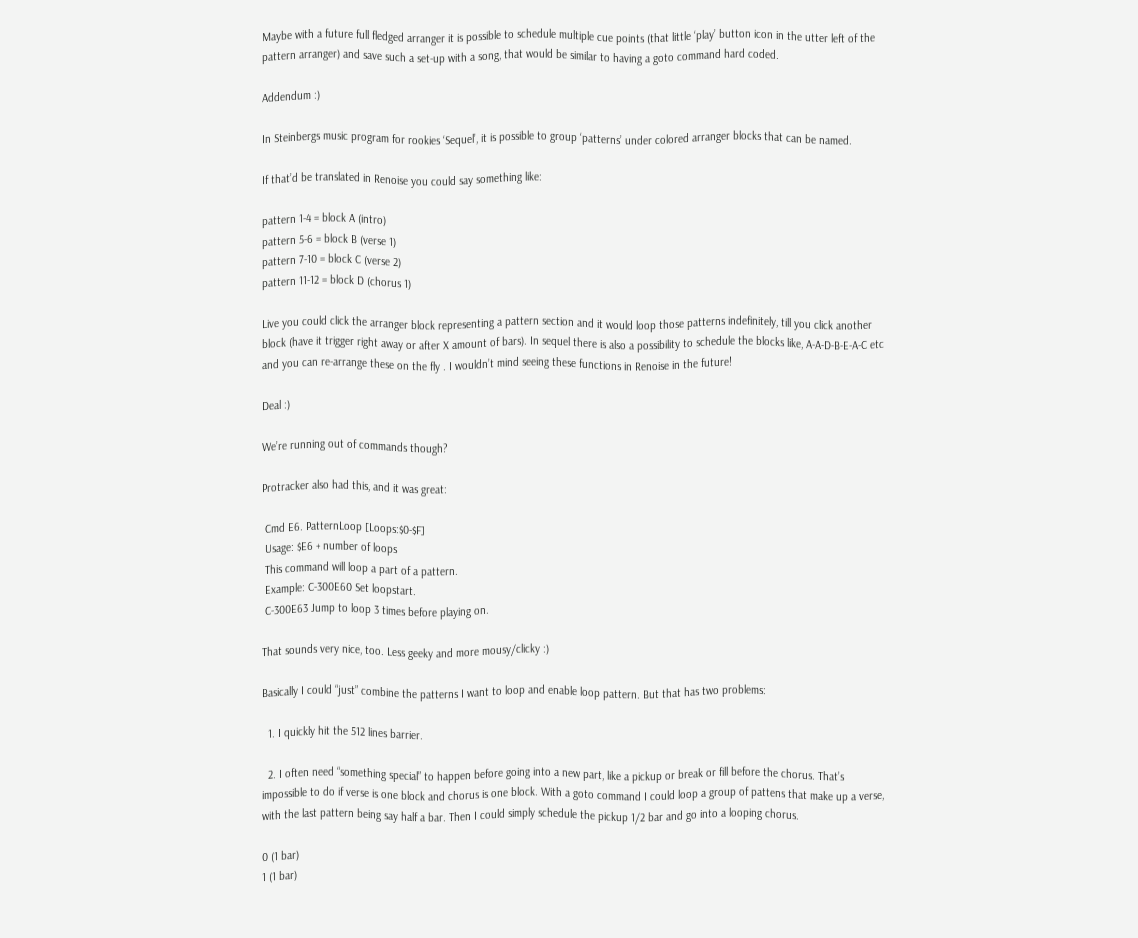Maybe with a future full fledged arranger it is possible to schedule multiple cue points (that little ‘play’ button icon in the utter left of the pattern arranger) and save such a set-up with a song, that would be similar to having a goto command hard coded.

Addendum :)

In Steinbergs music program for rookies ‘Sequel’, it is possible to group ‘patterns’ under colored arranger blocks that can be named.

If that’d be translated in Renoise you could say something like:

pattern 1-4 = block A (intro)
pattern 5-6 = block B (verse 1)
pattern 7-10 = block C (verse 2)
pattern 11-12 = block D (chorus 1)

Live you could click the arranger block representing a pattern section and it would loop those patterns indefinitely, till you click another block (have it trigger right away or after X amount of bars). In sequel there is also a possibility to schedule the blocks like, A-A-D-B-E-A-C etc and you can re-arrange these on the fly . I wouldn’t mind seeing these functions in Renoise in the future!

Deal :)

We’re running out of commands though?

Protracker also had this, and it was great:

 Cmd E6. PatternLoop [Loops:$0-$F]
 Usage: $E6 + number of loops
 This command will loop a part of a pattern.
 Example: C-300E60 Set loopstart.
 C-300E63 Jump to loop 3 times before playing on.

That sounds very nice, too. Less geeky and more mousy/clicky :)

Basically I could “just” combine the patterns I want to loop and enable loop pattern. But that has two problems:

  1. I quickly hit the 512 lines barrier.

  2. I often need “something special” to happen before going into a new part, like a pickup or break or fill before the chorus. That’s impossible to do if verse is one block and chorus is one block. With a goto command I could loop a group of pattens that make up a verse, with the last pattern being say half a bar. Then I could simply schedule the pickup 1/2 bar and go into a looping chorus.

0 (1 bar)
1 (1 bar)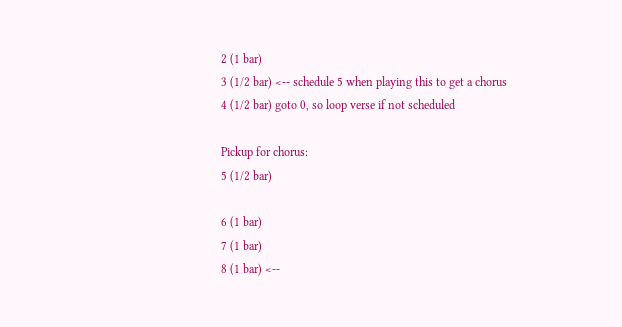2 (1 bar)
3 (1/2 bar) <-- schedule 5 when playing this to get a chorus
4 (1/2 bar) goto 0, so loop verse if not scheduled

Pickup for chorus:
5 (1/2 bar)

6 (1 bar)
7 (1 bar)
8 (1 bar) <--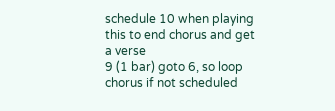schedule 10 when playing this to end chorus and get a verse
9 (1 bar) goto 6, so loop chorus if not scheduled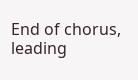End of chorus, leading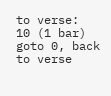to verse:
10 (1 bar) goto 0, back to verse